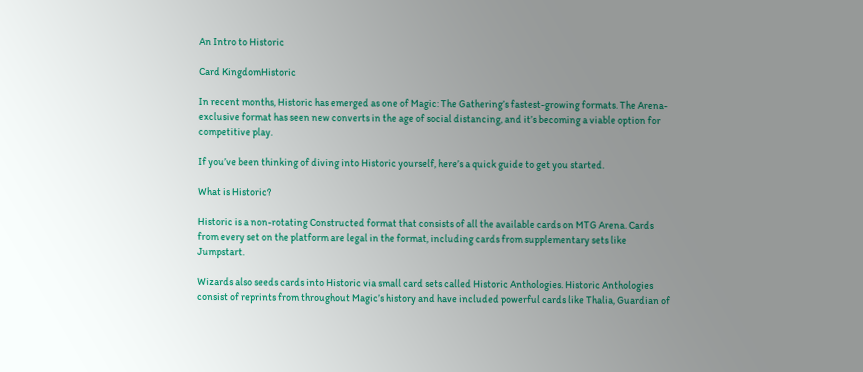An Intro to Historic

Card KingdomHistoric

In recent months, Historic has emerged as one of Magic: The Gathering’s fastest-growing formats. The Arena-exclusive format has seen new converts in the age of social distancing, and it’s becoming a viable option for competitive play.

If you’ve been thinking of diving into Historic yourself, here’s a quick guide to get you started.

What is Historic?

Historic is a non-rotating Constructed format that consists of all the available cards on MTG Arena. Cards from every set on the platform are legal in the format, including cards from supplementary sets like Jumpstart.

Wizards also seeds cards into Historic via small card sets called Historic Anthologies. Historic Anthologies consist of reprints from throughout Magic’s history and have included powerful cards like Thalia, Guardian of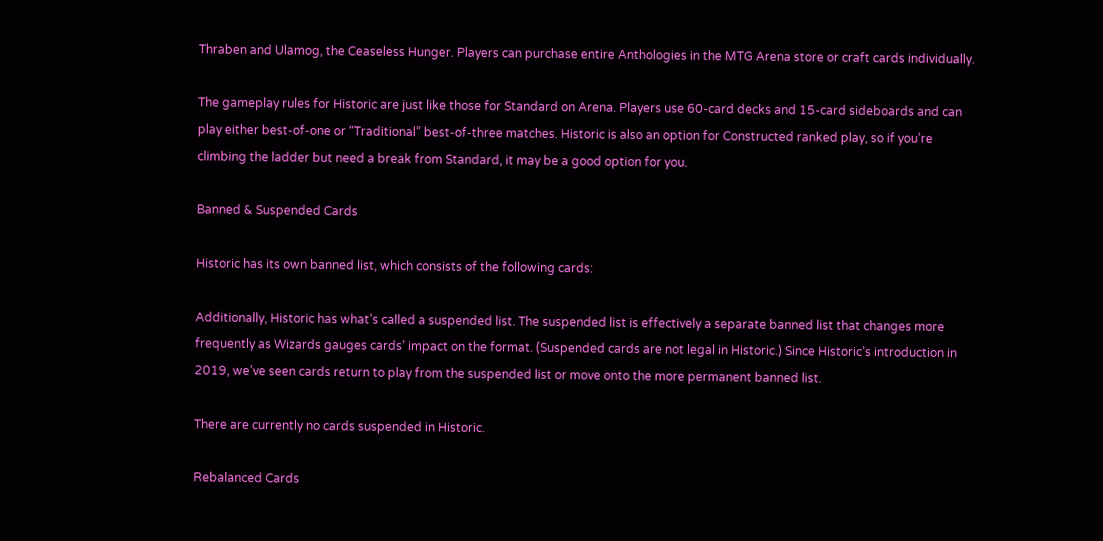Thraben and Ulamog, the Ceaseless Hunger. Players can purchase entire Anthologies in the MTG Arena store or craft cards individually.

The gameplay rules for Historic are just like those for Standard on Arena. Players use 60-card decks and 15-card sideboards and can play either best-of-one or “Traditional” best-of-three matches. Historic is also an option for Constructed ranked play, so if you’re climbing the ladder but need a break from Standard, it may be a good option for you.

Banned & Suspended Cards

Historic has its own banned list, which consists of the following cards:

Additionally, Historic has what’s called a suspended list. The suspended list is effectively a separate banned list that changes more frequently as Wizards gauges cards’ impact on the format. (Suspended cards are not legal in Historic.) Since Historic’s introduction in 2019, we’ve seen cards return to play from the suspended list or move onto the more permanent banned list.

There are currently no cards suspended in Historic.

Rebalanced Cards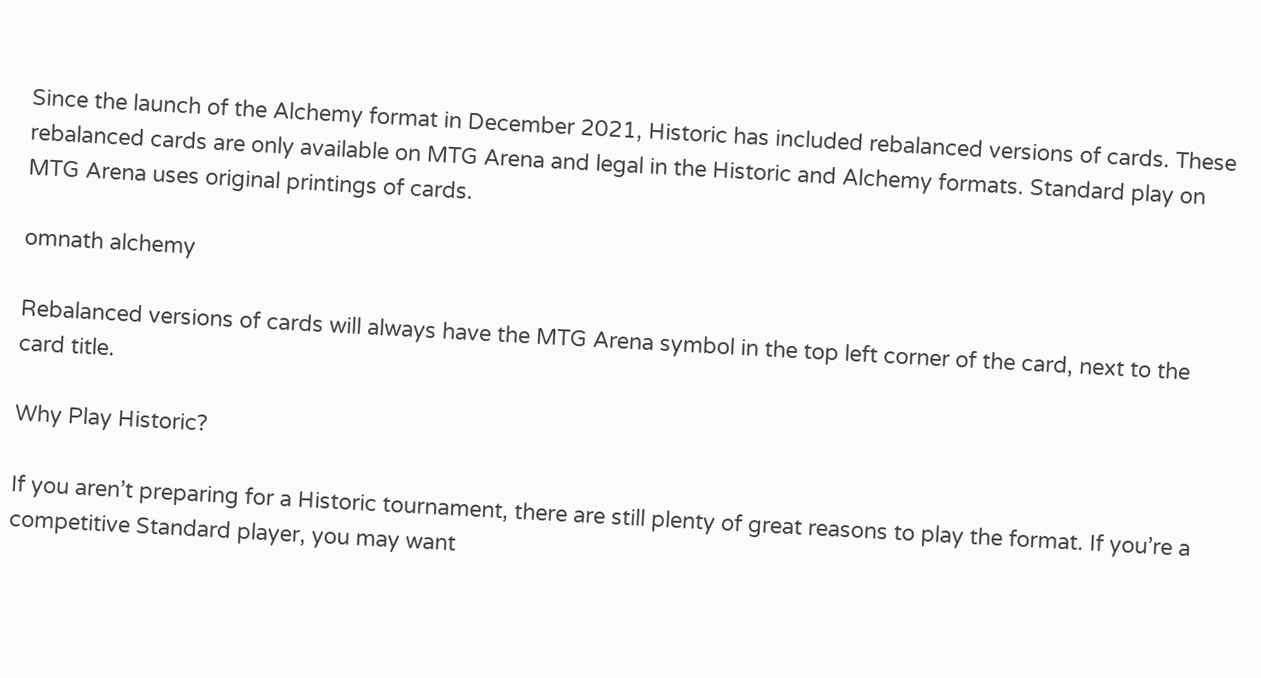Since the launch of the Alchemy format in December 2021, Historic has included rebalanced versions of cards. These rebalanced cards are only available on MTG Arena and legal in the Historic and Alchemy formats. Standard play on MTG Arena uses original printings of cards.

omnath alchemy

Rebalanced versions of cards will always have the MTG Arena symbol in the top left corner of the card, next to the card title.

Why Play Historic?

If you aren’t preparing for a Historic tournament, there are still plenty of great reasons to play the format. If you’re a competitive Standard player, you may want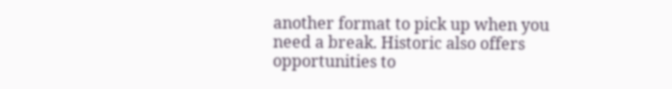another format to pick up when you need a break. Historic also offers opportunities to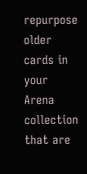repurpose older cards in your Arena collection that are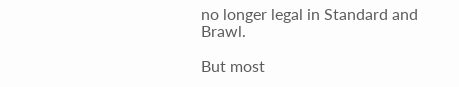no longer legal in Standard and Brawl.

But most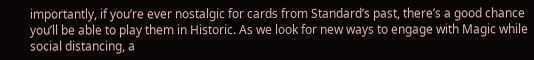importantly, if you’re ever nostalgic for cards from Standard’s past, there’s a good chance you’ll be able to play them in Historic. As we look for new ways to engage with Magic while social distancing, a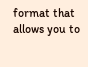format that allows you to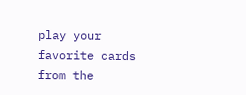play your favorite cards from the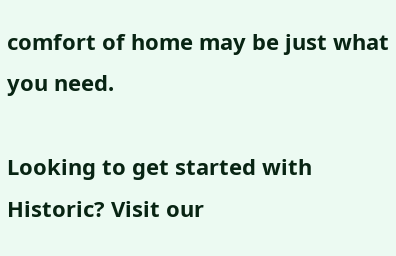comfort of home may be just what you need.

Looking to get started with Historic? Visit our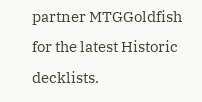partner MTGGoldfish for the latest Historic decklists.